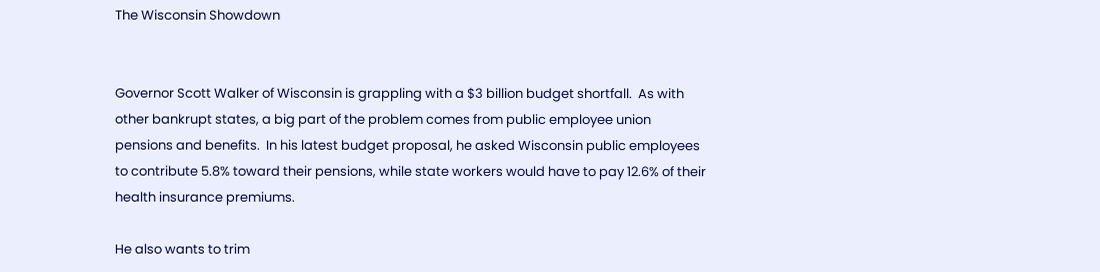The Wisconsin Showdown


Governor Scott Walker of Wisconsin is grappling with a $3 billion budget shortfall.  As with other bankrupt states, a big part of the problem comes from public employee union pensions and benefits.  In his latest budget proposal, he asked Wisconsin public employees to contribute 5.8% toward their pensions, while state workers would have to pay 12.6% of their health insurance premiums.

He also wants to trim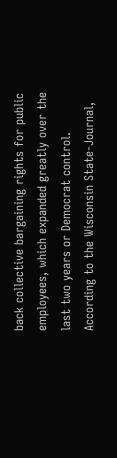back collective bargaining rights for public employees, which expanded greatly over the last two years or Democrat control.  According to the Wisconsin State-Journal,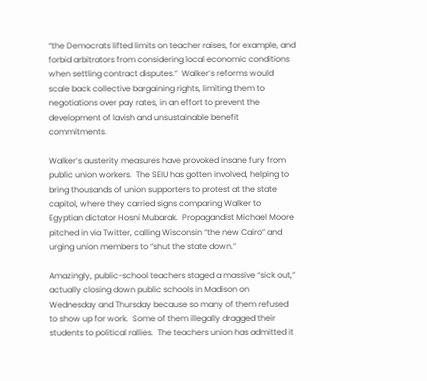“the Democrats lifted limits on teacher raises, for example, and forbid arbitrators from considering local economic conditions when settling contract disputes.”  Walker’s reforms would scale back collective bargaining rights, limiting them to negotiations over pay rates, in an effort to prevent the development of lavish and unsustainable benefit commitments.

Walker’s austerity measures have provoked insane fury from public union workers.  The SEIU has gotten involved, helping to bring thousands of union supporters to protest at the state capitol, where they carried signs comparing Walker to Egyptian dictator Hosni Mubarak.  Propagandist Michael Moore pitched in via Twitter, calling Wisconsin “the new Cairo” and urging union members to “shut the state down.”

Amazingly, public-school teachers staged a massive “sick out,” actually closing down public schools in Madison on Wednesday and Thursday because so many of them refused to show up for work.  Some of them illegally dragged their students to political rallies.  The teachers union has admitted it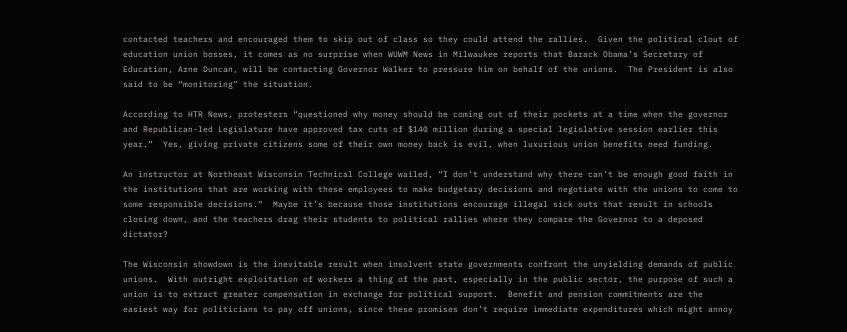contacted teachers and encouraged them to skip out of class so they could attend the rallies.  Given the political clout of education union bosses, it comes as no surprise when WUWM News in Milwaukee reports that Barack Obama’s Secretary of Education, Arne Duncan, will be contacting Governor Walker to pressure him on behalf of the unions.  The President is also said to be “monitoring” the situation.

According to HTR News, protesters “questioned why money should be coming out of their pockets at a time when the governor and Republican-led Legislature have approved tax cuts of $140 million during a special legislative session earlier this year.”  Yes, giving private citizens some of their own money back is evil, when luxurious union benefits need funding.

An instructor at Northeast Wisconsin Technical College wailed, “I don’t understand why there can’t be enough good faith in the institutions that are working with these employees to make budgetary decisions and negotiate with the unions to come to some responsible decisions.”  Maybe it’s because those institutions encourage illegal sick outs that result in schools closing down, and the teachers drag their students to political rallies where they compare the Governor to a deposed dictator?

The Wisconsin showdown is the inevitable result when insolvent state governments confront the unyielding demands of public unions.  With outright exploitation of workers a thing of the past, especially in the public sector, the purpose of such a union is to extract greater compensation in exchange for political support.  Benefit and pension commitments are the easiest way for politicians to pay off unions, since these promises don’t require immediate expenditures which might annoy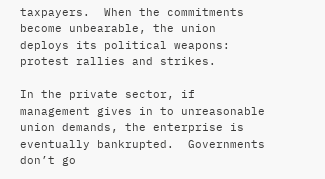taxpayers.  When the commitments become unbearable, the union deploys its political weapons: protest rallies and strikes.

In the private sector, if management gives in to unreasonable union demands, the enterprise is eventually bankrupted.  Governments don’t go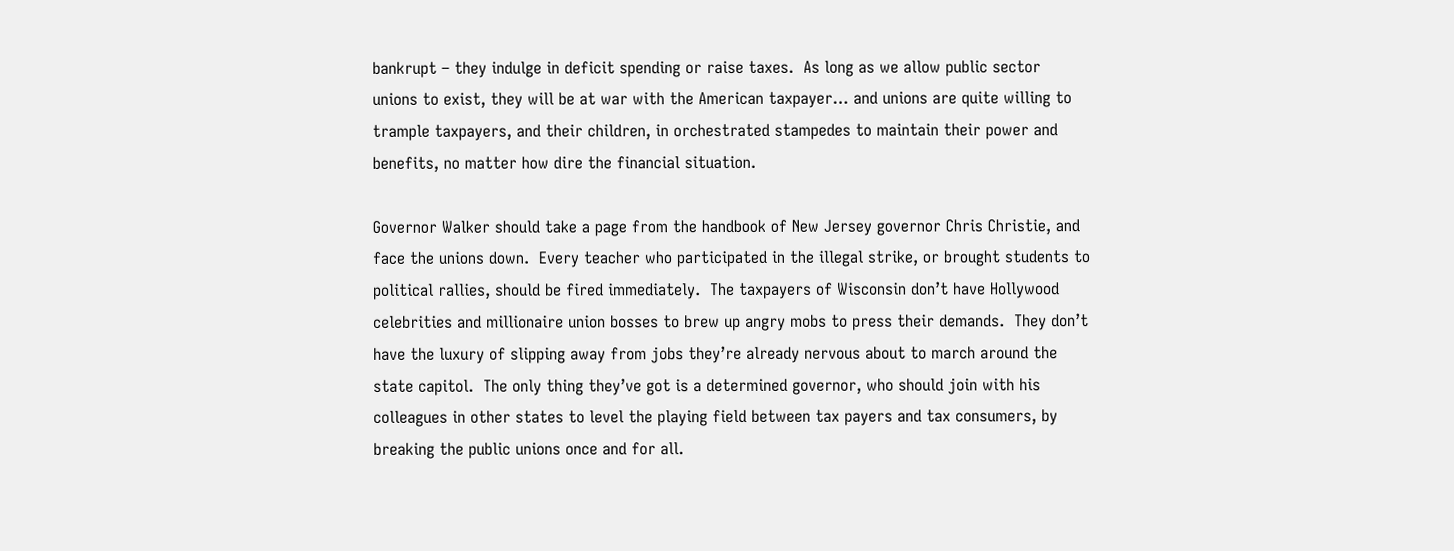bankrupt – they indulge in deficit spending or raise taxes.  As long as we allow public sector unions to exist, they will be at war with the American taxpayer… and unions are quite willing to trample taxpayers, and their children, in orchestrated stampedes to maintain their power and benefits, no matter how dire the financial situation.

Governor Walker should take a page from the handbook of New Jersey governor Chris Christie, and face the unions down.  Every teacher who participated in the illegal strike, or brought students to political rallies, should be fired immediately.  The taxpayers of Wisconsin don’t have Hollywood celebrities and millionaire union bosses to brew up angry mobs to press their demands.  They don’t have the luxury of slipping away from jobs they’re already nervous about to march around the state capitol.  The only thing they’ve got is a determined governor, who should join with his colleagues in other states to level the playing field between tax payers and tax consumers, by breaking the public unions once and for all.